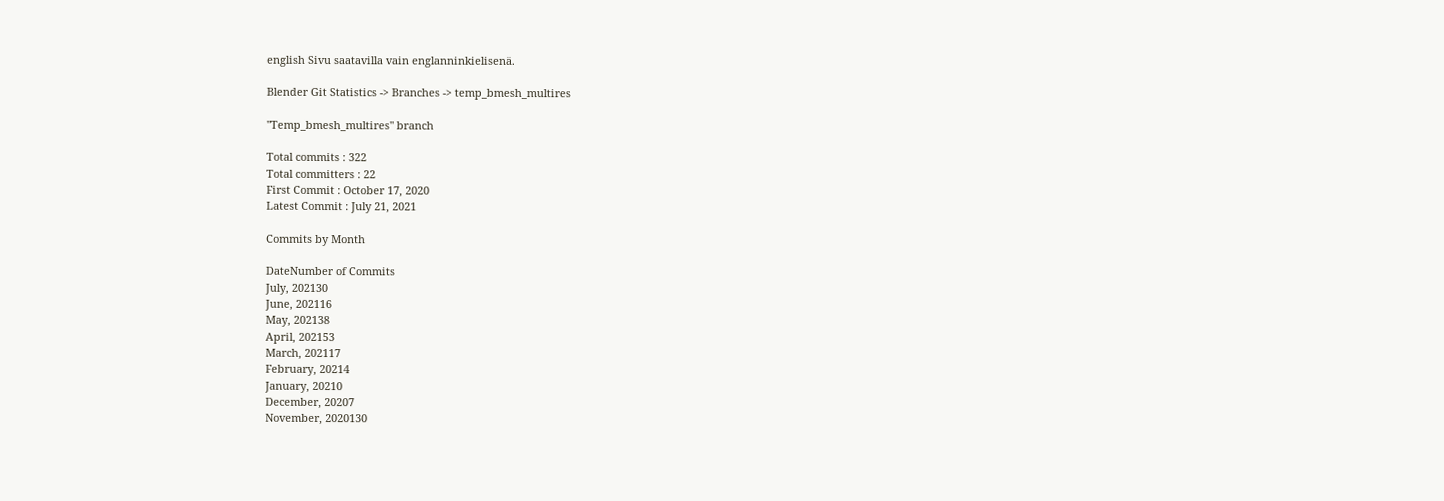english Sivu saatavilla vain englanninkielisenä.

Blender Git Statistics -> Branches -> temp_bmesh_multires

"Temp_bmesh_multires" branch

Total commits : 322
Total committers : 22
First Commit : October 17, 2020
Latest Commit : July 21, 2021

Commits by Month

DateNumber of Commits
July, 202130
June, 202116
May, 202138
April, 202153
March, 202117
February, 20214
January, 20210
December, 20207
November, 2020130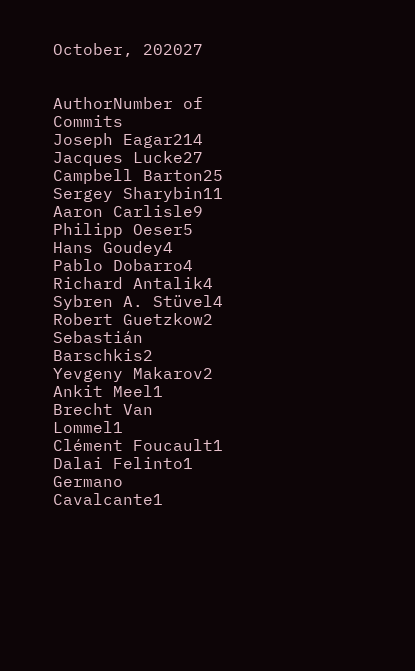October, 202027


AuthorNumber of Commits
Joseph Eagar214
Jacques Lucke27
Campbell Barton25
Sergey Sharybin11
Aaron Carlisle9
Philipp Oeser5
Hans Goudey4
Pablo Dobarro4
Richard Antalik4
Sybren A. Stüvel4
Robert Guetzkow2
Sebastián Barschkis2
Yevgeny Makarov2
Ankit Meel1
Brecht Van Lommel1
Clément Foucault1
Dalai Felinto1
Germano Cavalcante1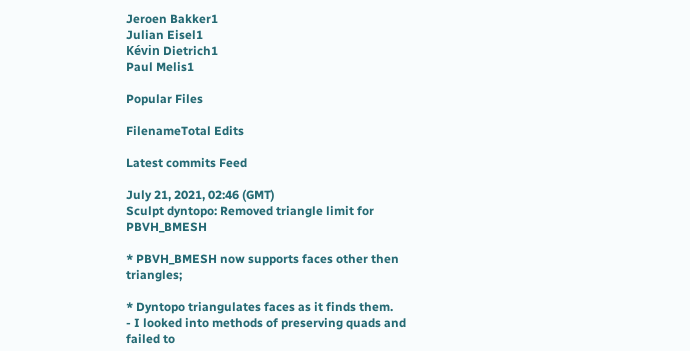Jeroen Bakker1
Julian Eisel1
Kévin Dietrich1
Paul Melis1

Popular Files

FilenameTotal Edits

Latest commits Feed

July 21, 2021, 02:46 (GMT)
Sculpt dyntopo: Removed triangle limit for PBVH_BMESH

* PBVH_BMESH now supports faces other then triangles;

* Dyntopo triangulates faces as it finds them.
- I looked into methods of preserving quads and failed to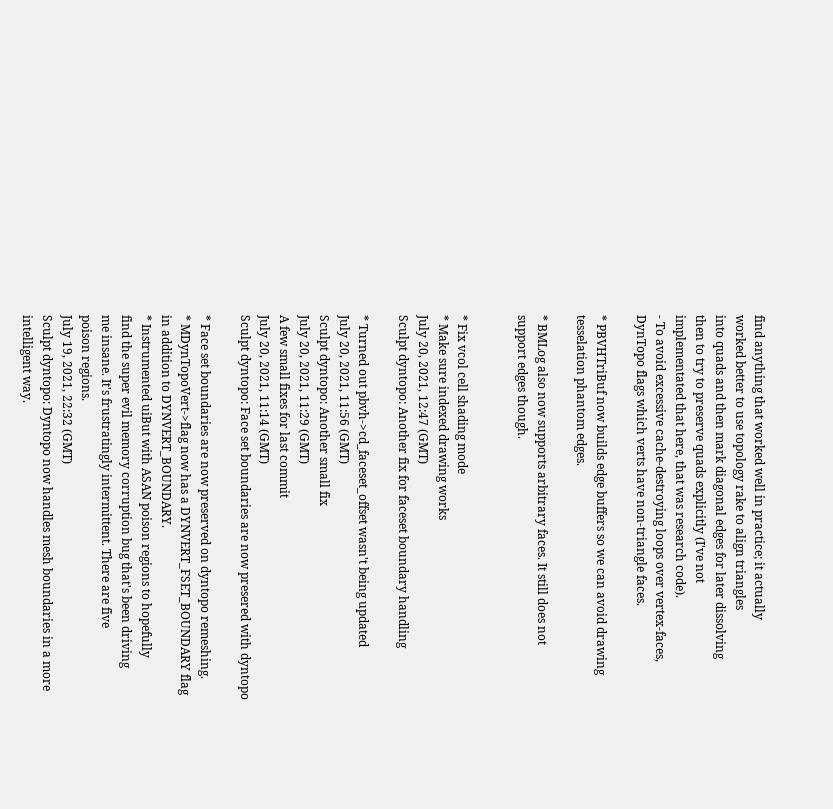find anything that worked well in practice; it actually
worked better to use topology rake to align triangles
into quads and then mark diagonal edges for later dissolving
then to try to preserve quads explicitly (I've not
implementated that here, that was research code).
- To avoid excessive cache-destroying loops over vertex-faces,
DynTopo flags which verts have non-triangle faces.

* PBVHTriBuf now builds edge buffers so we can avoid drawing
tesselation phantom edges.

* BMLog also now supports arbitrary faces. It still does not
support edges though.


* Fix vcol cell shading mode
* Make sure indexed drawing works
July 20, 2021, 12:47 (GMT)
Sculpt dyntopo: Another fix for faceset boundary handling

* Turned out pbvh->cd_faceset_offset wasn't being updated
July 20, 2021, 11:56 (GMT)
Sculpt dyntopo: Another small fix
July 20, 2021, 11:29 (GMT)
A few small fixes for last commit
July 20, 2021, 11:14 (GMT)
Sculpt dyntopo: Face set boundaries are now presered with dyntopo

* Face set boundaries are now preserved on dyntopo remeshing.
* MDynTopoVert->flag now has a DYNVERT_FSET_BOUNDARY flag
in addition to DYNVERT_BOUNDARY.
* Instrumented uiBut with ASAN poison regions to hopefully
find the super evil memory corruption bug that's been driving
me insane. It's frustratingly intermittent. There are five
poison regions.
July 19, 2021, 22:32 (GMT)
Sculpt dyntopo: Dyntopo now handles mesh boundaries in a more
intelligent way.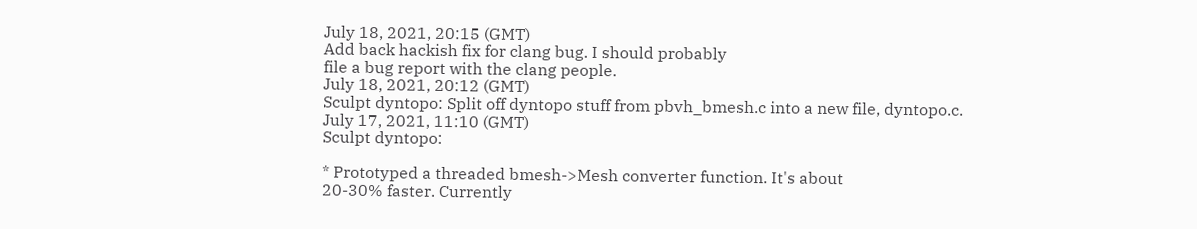July 18, 2021, 20:15 (GMT)
Add back hackish fix for clang bug. I should probably
file a bug report with the clang people.
July 18, 2021, 20:12 (GMT)
Sculpt dyntopo: Split off dyntopo stuff from pbvh_bmesh.c into a new file, dyntopo.c.
July 17, 2021, 11:10 (GMT)
Sculpt dyntopo:

* Prototyped a threaded bmesh->Mesh converter function. It's about
20-30% faster. Currently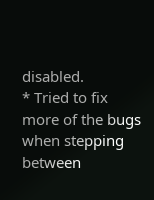disabled.
* Tried to fix more of the bugs when stepping between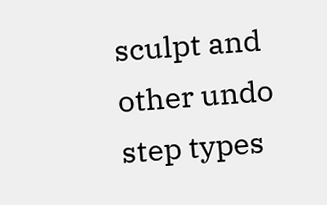sculpt and
other undo step types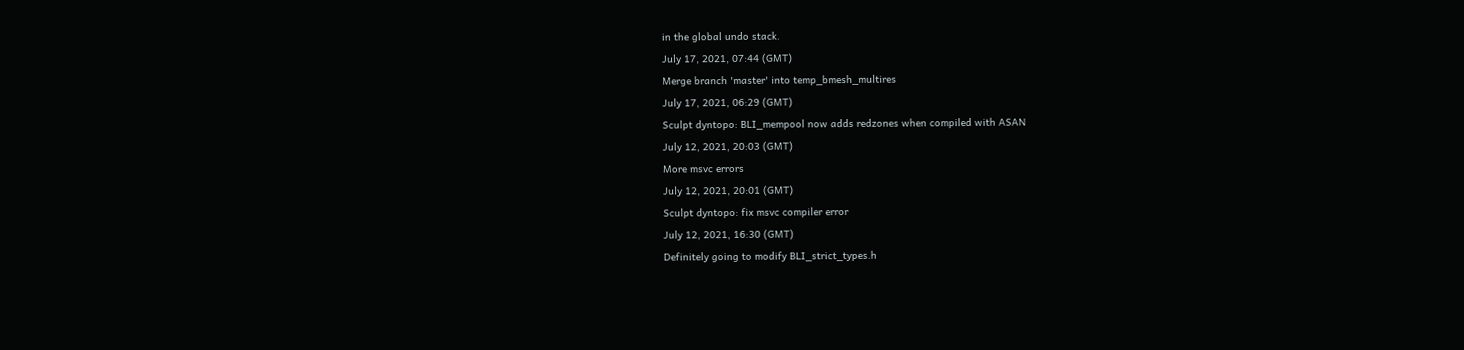in the global undo stack.
July 17, 2021, 07:44 (GMT)
Merge branch 'master' into temp_bmesh_multires
July 17, 2021, 06:29 (GMT)
Sculpt dyntopo: BLI_mempool now adds redzones when compiled with ASAN
July 12, 2021, 20:03 (GMT)
More msvc errors
July 12, 2021, 20:01 (GMT)
Sculpt dyntopo: fix msvc compiler error
July 12, 2021, 16:30 (GMT)
Definitely going to modify BLI_strict_types.h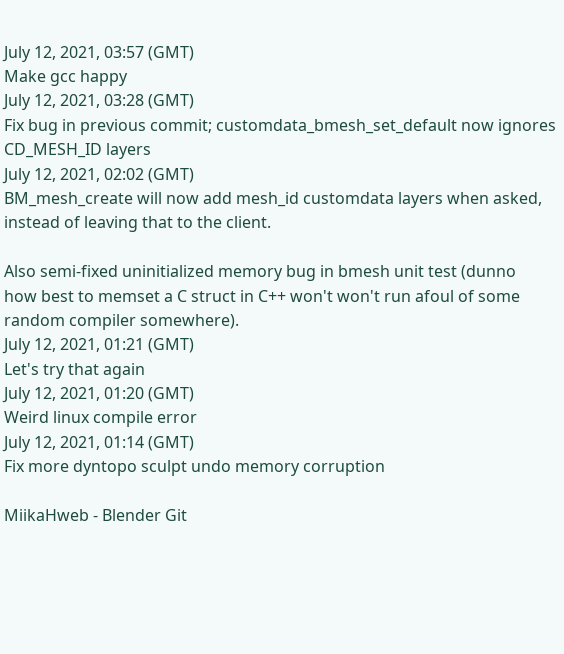July 12, 2021, 03:57 (GMT)
Make gcc happy
July 12, 2021, 03:28 (GMT)
Fix bug in previous commit; customdata_bmesh_set_default now ignores
CD_MESH_ID layers
July 12, 2021, 02:02 (GMT)
BM_mesh_create will now add mesh_id customdata layers when asked,
instead of leaving that to the client.

Also semi-fixed uninitialized memory bug in bmesh unit test (dunno
how best to memset a C struct in C++ won't won't run afoul of some
random compiler somewhere).
July 12, 2021, 01:21 (GMT)
Let's try that again
July 12, 2021, 01:20 (GMT)
Weird linux compile error
July 12, 2021, 01:14 (GMT)
Fix more dyntopo sculpt undo memory corruption

MiikaHweb - Blender Git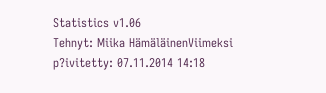Statistics v1.06
Tehnyt: Miika HämäläinenViimeksi p?ivitetty: 07.11.2014 14:18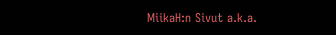MiikaH:n Sivut a.k.a.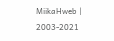MiikaHweb | 2003-2021